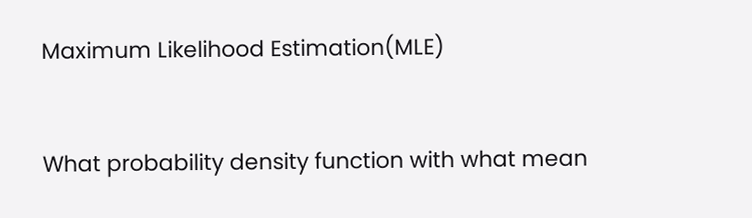Maximum Likelihood Estimation(MLE)


What probability density function with what mean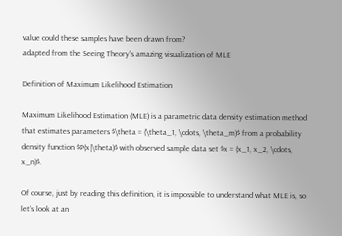value could these samples have been drawn from?
adapted from the Seeing Theory's amazing visualization of MLE

Definition of Maximum Likelihood Estimation

Maximum Likelihood Estimation (MLE) is a parametric data density estimation method that estimates parameters $\theta = (\theta_1, \cdots, \theta_m)$ from a probability density function $P(x|\theta)$ with observed sample data set $x = (x_1, x_2, \cdots, x_n)$.

Of course, just by reading this definition, it is impossible to understand what MLE is, so let’s look at an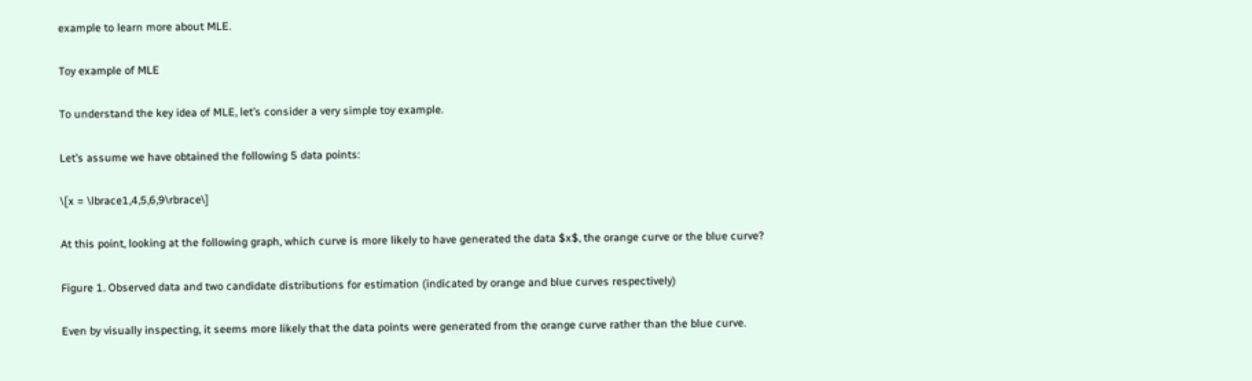example to learn more about MLE.

Toy example of MLE

To understand the key idea of MLE, let’s consider a very simple toy example.

Let’s assume we have obtained the following 5 data points:

\[x = \lbrace1,4,5,6,9\rbrace\]

At this point, looking at the following graph, which curve is more likely to have generated the data $x$, the orange curve or the blue curve?

Figure 1. Observed data and two candidate distributions for estimation (indicated by orange and blue curves respectively)

Even by visually inspecting, it seems more likely that the data points were generated from the orange curve rather than the blue curve.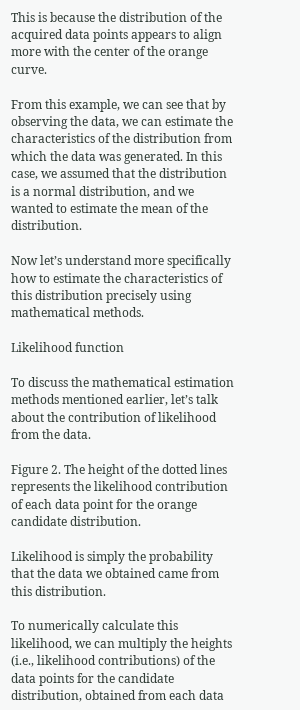This is because the distribution of the acquired data points appears to align more with the center of the orange curve.

From this example, we can see that by observing the data, we can estimate the characteristics of the distribution from which the data was generated. In this case, we assumed that the distribution is a normal distribution, and we wanted to estimate the mean of the distribution.

Now let’s understand more specifically how to estimate the characteristics of this distribution precisely using mathematical methods.

Likelihood function

To discuss the mathematical estimation methods mentioned earlier, let’s talk about the contribution of likelihood from the data.

Figure 2. The height of the dotted lines represents the likelihood contribution of each data point for the orange candidate distribution.

Likelihood is simply the probability that the data we obtained came from this distribution.

To numerically calculate this likelihood, we can multiply the heights (i.e., likelihood contributions) of the data points for the candidate distribution, obtained from each data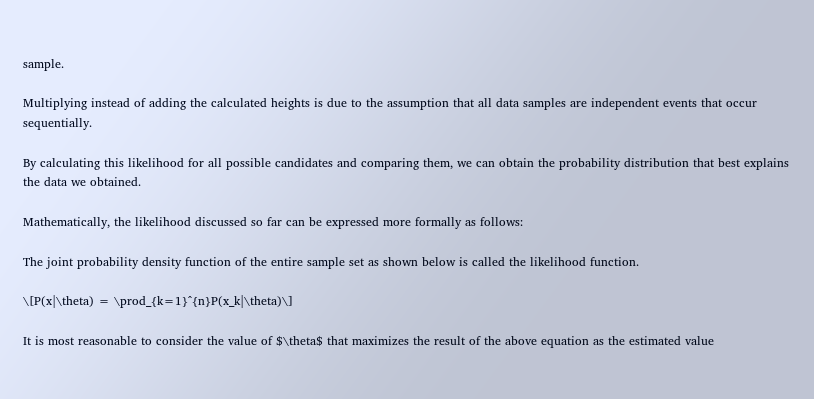sample.

Multiplying instead of adding the calculated heights is due to the assumption that all data samples are independent events that occur sequentially.

By calculating this likelihood for all possible candidates and comparing them, we can obtain the probability distribution that best explains the data we obtained.

Mathematically, the likelihood discussed so far can be expressed more formally as follows:

The joint probability density function of the entire sample set as shown below is called the likelihood function.

\[P(x|\theta) = \prod_{k=1}^{n}P(x_k|\theta)\]

It is most reasonable to consider the value of $\theta$ that maximizes the result of the above equation as the estimated value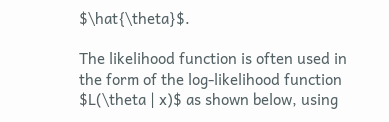$\hat{\theta}$.

The likelihood function is often used in the form of the log-likelihood function $L(\theta | x)$ as shown below, using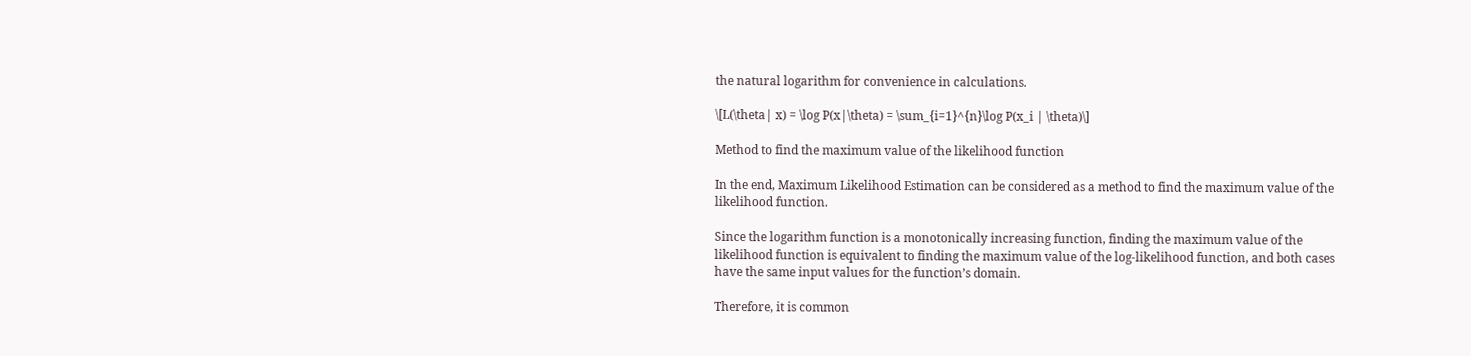the natural logarithm for convenience in calculations.

\[L(\theta| x) = \log P(x|\theta) = \sum_{i=1}^{n}\log P(x_i | \theta)\]

Method to find the maximum value of the likelihood function

In the end, Maximum Likelihood Estimation can be considered as a method to find the maximum value of the likelihood function.

Since the logarithm function is a monotonically increasing function, finding the maximum value of the likelihood function is equivalent to finding the maximum value of the log-likelihood function, and both cases have the same input values for the function’s domain.

Therefore, it is common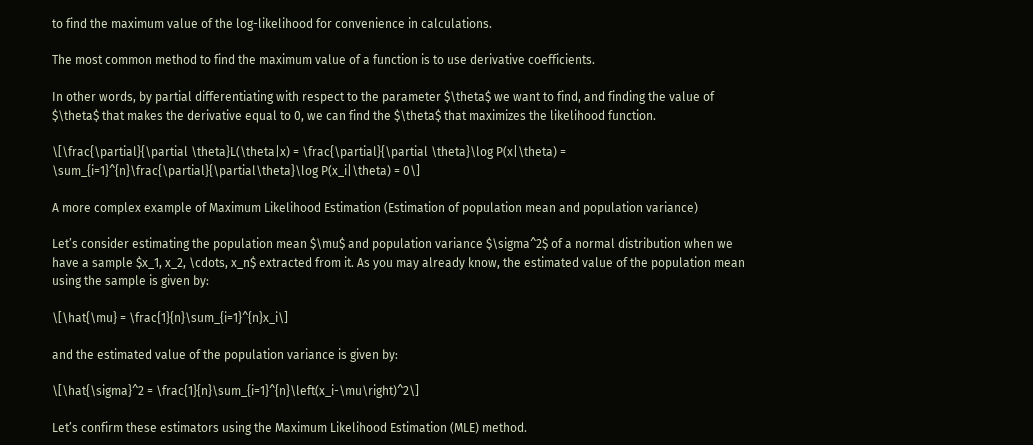to find the maximum value of the log-likelihood for convenience in calculations.

The most common method to find the maximum value of a function is to use derivative coefficients.

In other words, by partial differentiating with respect to the parameter $\theta$ we want to find, and finding the value of $\theta$ that makes the derivative equal to 0, we can find the $\theta$ that maximizes the likelihood function.

\[\frac{\partial}{\partial \theta}L(\theta|x) = \frac{\partial}{\partial \theta}\log P(x|\theta) = \sum_{i=1}^{n}\frac{\partial}{\partial\theta}\log P(x_i|\theta) = 0\]

A more complex example of Maximum Likelihood Estimation (Estimation of population mean and population variance)

Let’s consider estimating the population mean $\mu$ and population variance $\sigma^2$ of a normal distribution when we have a sample $x_1, x_2, \cdots, x_n$ extracted from it. As you may already know, the estimated value of the population mean using the sample is given by:

\[\hat{\mu} = \frac{1}{n}\sum_{i=1}^{n}x_i\]

and the estimated value of the population variance is given by:

\[\hat{\sigma}^2 = \frac{1}{n}\sum_{i=1}^{n}\left(x_i-\mu\right)^2\]

Let’s confirm these estimators using the Maximum Likelihood Estimation (MLE) method.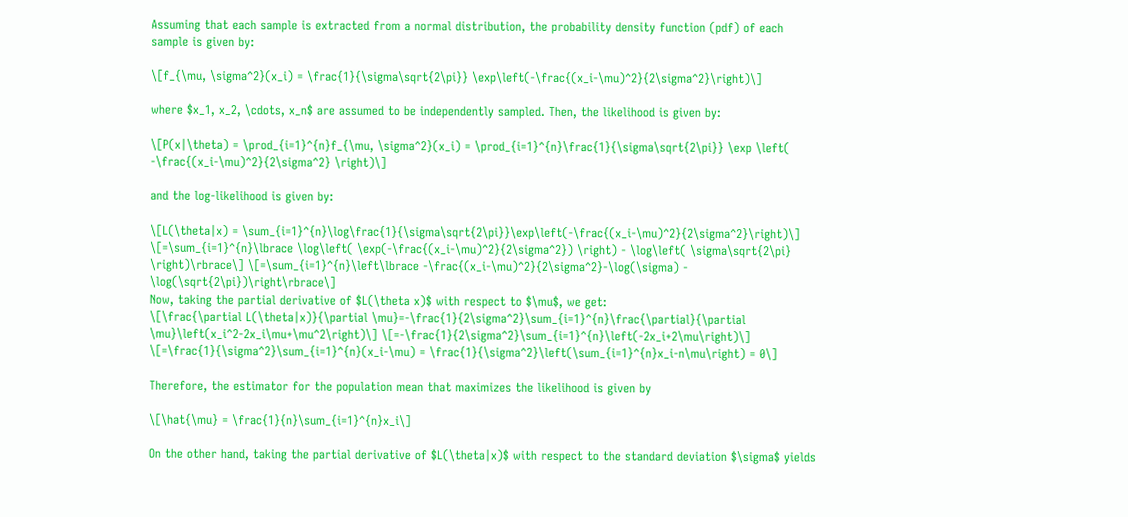Assuming that each sample is extracted from a normal distribution, the probability density function (pdf) of each sample is given by:

\[f_{\mu, \sigma^2}(x_i) = \frac{1}{\sigma\sqrt{2\pi}} \exp\left(-\frac{(x_i-\mu)^2}{2\sigma^2}\right)\]

where $x_1, x_2, \cdots, x_n$ are assumed to be independently sampled. Then, the likelihood is given by:

\[P(x|\theta) = \prod_{i=1}^{n}f_{\mu, \sigma^2}(x_i) = \prod_{i=1}^{n}\frac{1}{\sigma\sqrt{2\pi}} \exp \left( -\frac{(x_i-\mu)^2}{2\sigma^2} \right)\]

and the log-likelihood is given by:

\[L(\theta|x) = \sum_{i=1}^{n}\log\frac{1}{\sigma\sqrt{2\pi}}\exp\left(-\frac{(x_i-\mu)^2}{2\sigma^2}\right)\] \[=\sum_{i=1}^{n}\lbrace \log\left( \exp(-\frac{(x_i-\mu)^2}{2\sigma^2}) \right) - \log\left( \sigma\sqrt{2\pi} \right)\rbrace\] \[=\sum_{i=1}^{n}\left\lbrace -\frac{(x_i-\mu)^2}{2\sigma^2}-\log(\sigma) - \log(\sqrt{2\pi})\right\rbrace\]
Now, taking the partial derivative of $L(\theta x)$ with respect to $\mu$, we get:
\[\frac{\partial L(\theta|x)}{\partial \mu}=-\frac{1}{2\sigma^2}\sum_{i=1}^{n}\frac{\partial}{\partial \mu}\left(x_i^2-2x_i\mu+\mu^2\right)\] \[=-\frac{1}{2\sigma^2}\sum_{i=1}^{n}\left(-2x_i+2\mu\right)\] \[=\frac{1}{\sigma^2}\sum_{i=1}^{n}(x_i-\mu) = \frac{1}{\sigma^2}\left(\sum_{i=1}^{n}x_i-n\mu\right) = 0\]

Therefore, the estimator for the population mean that maximizes the likelihood is given by

\[\hat{\mu} = \frac{1}{n}\sum_{i=1}^{n}x_i\]

On the other hand, taking the partial derivative of $L(\theta|x)$ with respect to the standard deviation $\sigma$ yields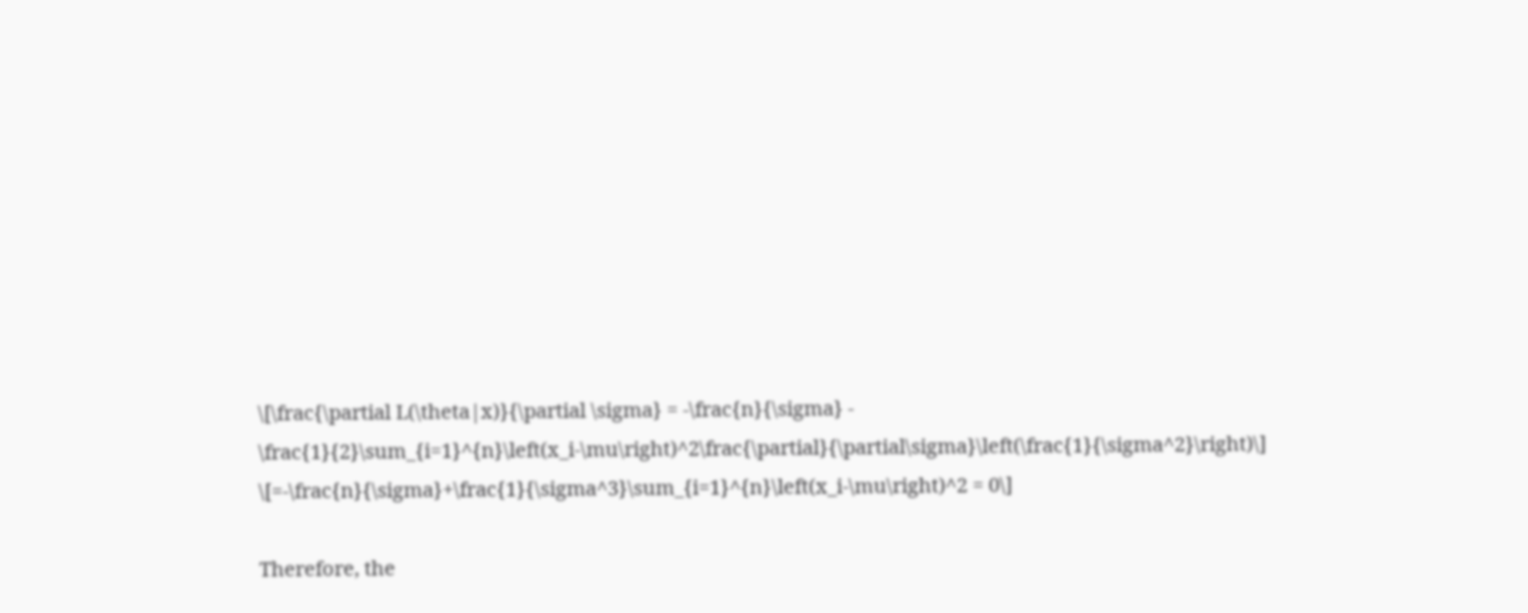\[\frac{\partial L(\theta|x)}{\partial \sigma} = -\frac{n}{\sigma} - \frac{1}{2}\sum_{i=1}^{n}\left(x_i-\mu\right)^2\frac{\partial}{\partial\sigma}\left(\frac{1}{\sigma^2}\right)\] \[=-\frac{n}{\sigma}+\frac{1}{\sigma^3}\sum_{i=1}^{n}\left(x_i-\mu\right)^2 = 0\]

Therefore, the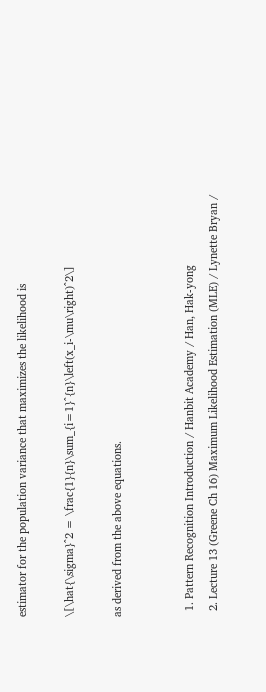estimator for the population variance that maximizes the likelihood is

\[\hat{\sigma}^2 = \frac{1}{n}\sum_{i=1}^{n}\left(x_i-\mu\right)^2\]

as derived from the above equations.


  1. Pattern Recognition Introduction / Hanbit Academy / Han, Hak-yong
  2. Lecture 13 (Greene Ch 16) Maximum Likelihood Estimation (MLE) / Lynette Bryan /